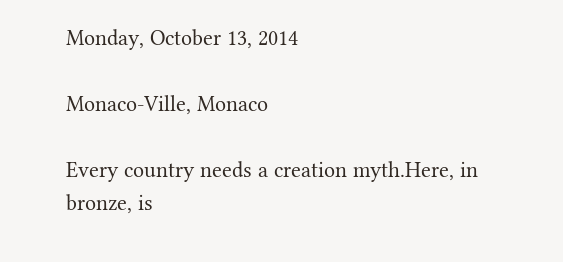Monday, October 13, 2014

Monaco-Ville, Monaco

Every country needs a creation myth.Here, in bronze, is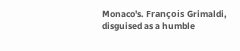Monaco's. François Grimaldi, disguised as a humble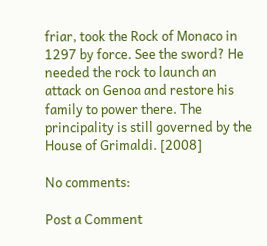friar, took the Rock of Monaco in 1297 by force. See the sword? He needed the rock to launch an attack on Genoa and restore his family to power there. The principality is still governed by the House of Grimaldi. [2008]

No comments:

Post a Comment